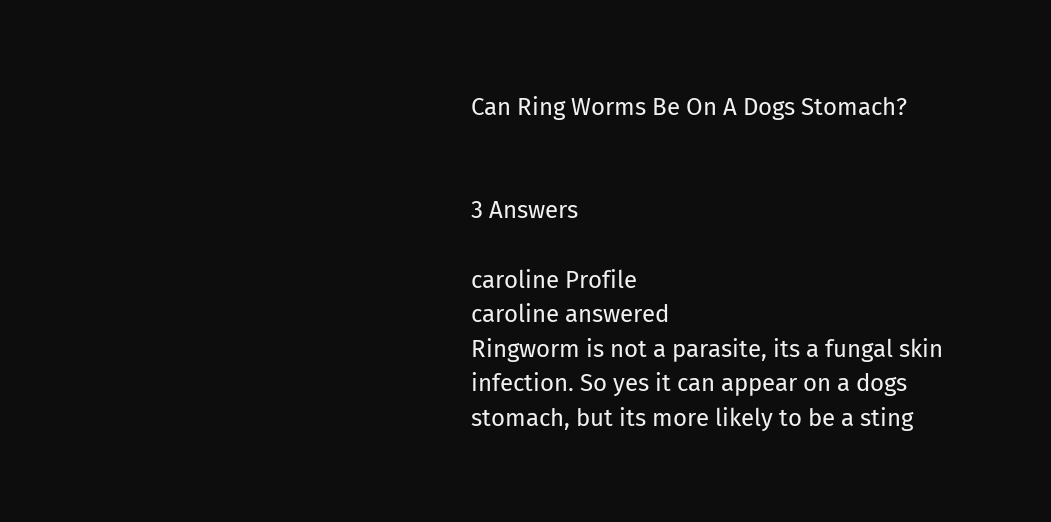Can Ring Worms Be On A Dogs Stomach?


3 Answers

caroline Profile
caroline answered
Ringworm is not a parasite, its a fungal skin infection. So yes it can appear on a dogs stomach, but its more likely to be a sting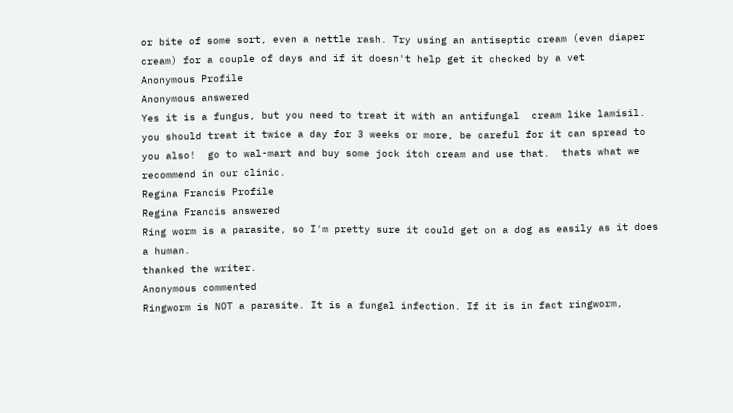or bite of some sort, even a nettle rash. Try using an antiseptic cream (even diaper cream) for a couple of days and if it doesn't help get it checked by a vet
Anonymous Profile
Anonymous answered
Yes it is a fungus, but you need to treat it with an antifungal  cream like lamisil.  you should treat it twice a day for 3 weeks or more, be careful for it can spread to you also!  go to wal-mart and buy some jock itch cream and use that.  thats what we recommend in our clinic.
Regina Francis Profile
Regina Francis answered
Ring worm is a parasite, so I'm pretty sure it could get on a dog as easily as it does a human.
thanked the writer.
Anonymous commented
Ringworm is NOT a parasite. It is a fungal infection. If it is in fact ringworm,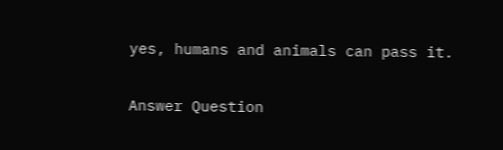yes, humans and animals can pass it.

Answer Question